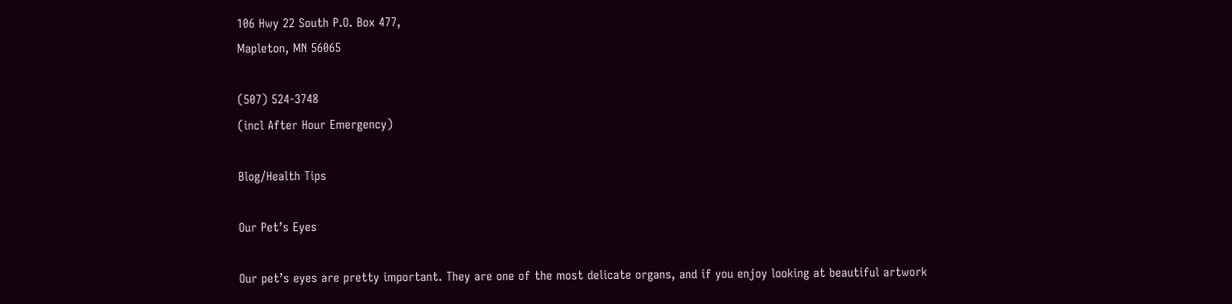106 Hwy 22 South P.O. Box 477,
Mapleton, MN 56065

(507) 524-3748
(incl After Hour Emergency)

Blog/Health Tips

Our Pet’s Eyes

Our pet’s eyes are pretty important. They are one of the most delicate organs, and if you enjoy looking at beautiful artwork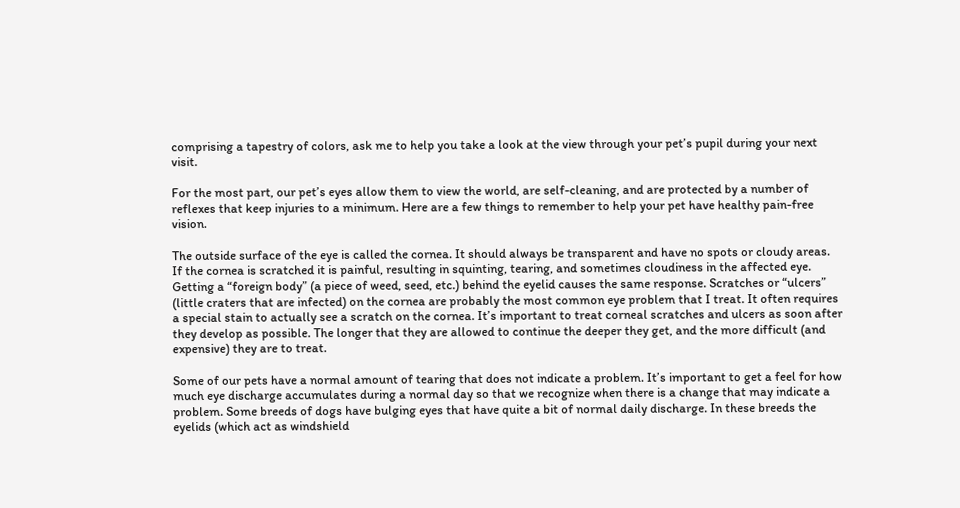comprising a tapestry of colors, ask me to help you take a look at the view through your pet’s pupil during your next visit.

For the most part, our pet’s eyes allow them to view the world, are self-cleaning, and are protected by a number of reflexes that keep injuries to a minimum. Here are a few things to remember to help your pet have healthy pain-free vision.

The outside surface of the eye is called the cornea. It should always be transparent and have no spots or cloudy areas. If the cornea is scratched it is painful, resulting in squinting, tearing, and sometimes cloudiness in the affected eye. Getting a “foreign body” (a piece of weed, seed, etc.) behind the eyelid causes the same response. Scratches or “ulcers” (little craters that are infected) on the cornea are probably the most common eye problem that I treat. It often requires a special stain to actually see a scratch on the cornea. It’s important to treat corneal scratches and ulcers as soon after they develop as possible. The longer that they are allowed to continue the deeper they get, and the more difficult (and expensive) they are to treat.

Some of our pets have a normal amount of tearing that does not indicate a problem. It’s important to get a feel for how much eye discharge accumulates during a normal day so that we recognize when there is a change that may indicate a problem. Some breeds of dogs have bulging eyes that have quite a bit of normal daily discharge. In these breeds the eyelids (which act as windshield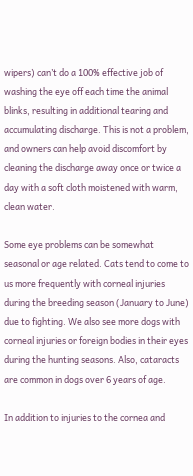wipers) can’t do a 100% effective job of washing the eye off each time the animal blinks, resulting in additional tearing and accumulating discharge. This is not a problem, and owners can help avoid discomfort by cleaning the discharge away once or twice a day with a soft cloth moistened with warm, clean water.

Some eye problems can be somewhat seasonal or age related. Cats tend to come to us more frequently with corneal injuries during the breeding season (January to June) due to fighting. We also see more dogs with corneal injuries or foreign bodies in their eyes during the hunting seasons. Also, cataracts are common in dogs over 6 years of age.

In addition to injuries to the cornea and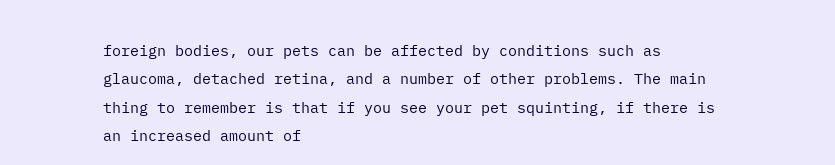foreign bodies, our pets can be affected by conditions such as glaucoma, detached retina, and a number of other problems. The main thing to remember is that if you see your pet squinting, if there is an increased amount of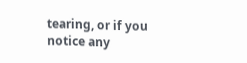tearing, or if you notice any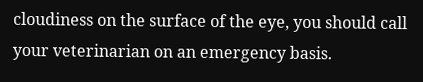cloudiness on the surface of the eye, you should call your veterinarian on an emergency basis.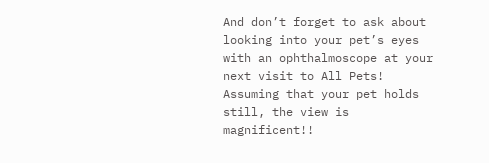And don’t forget to ask about looking into your pet’s eyes with an ophthalmoscope at your next visit to All Pets! Assuming that your pet holds still, the view is magnificent!!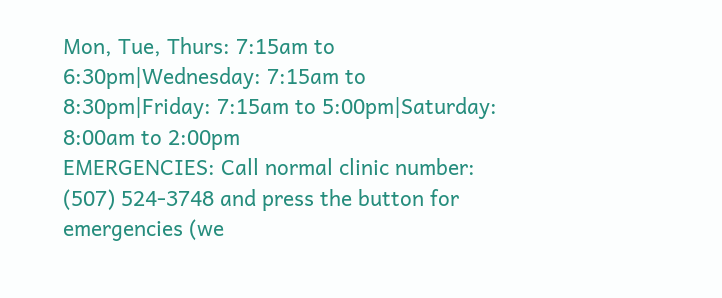Mon, Tue, Thurs: 7:15am to 6:30pm|Wednesday: 7:15am to 8:30pm|Friday: 7:15am to 5:00pm|Saturday: 8:00am to 2:00pm
EMERGENCIES: Call normal clinic number: (507) 524-3748 and press the button for emergencies (we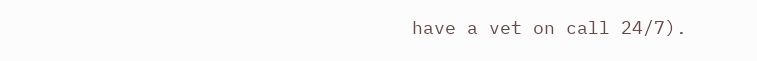have a vet on call 24/7).